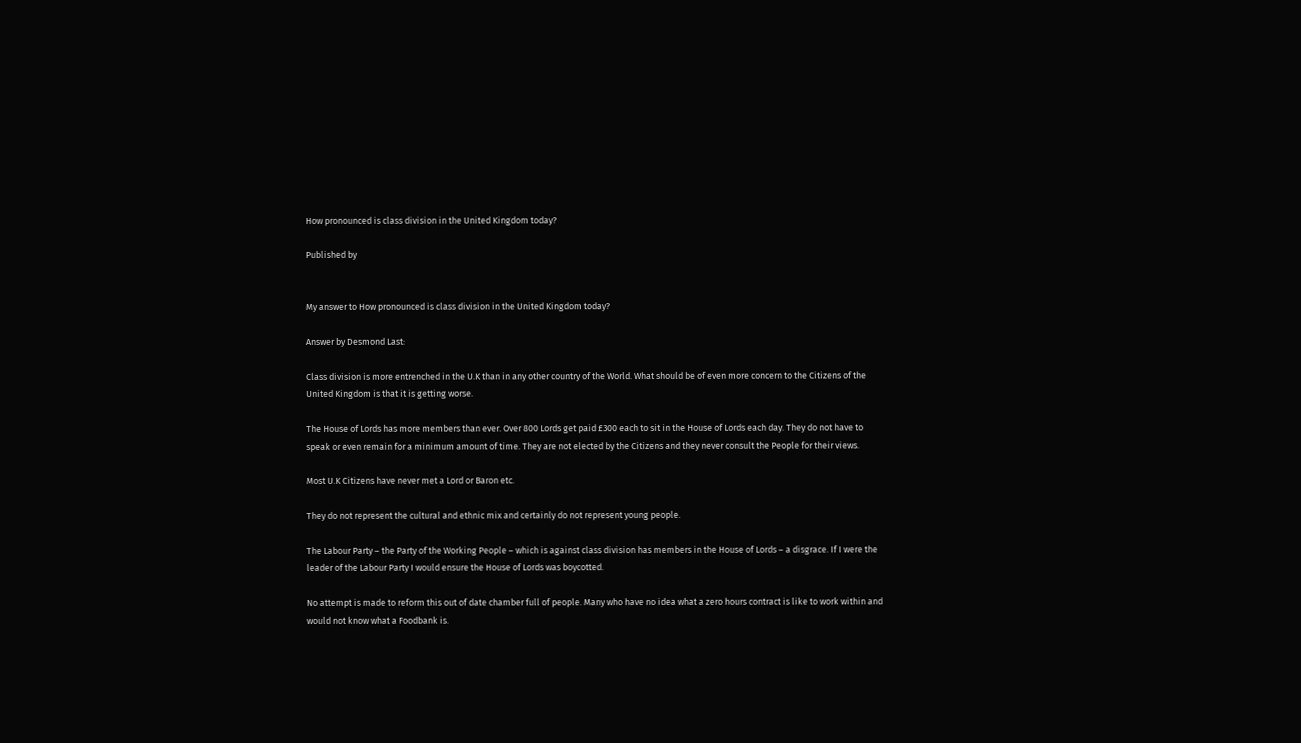How pronounced is class division in the United Kingdom today?

Published by


My answer to How pronounced is class division in the United Kingdom today?

Answer by Desmond Last:

Class division is more entrenched in the U.K than in any other country of the World. What should be of even more concern to the Citizens of the United Kingdom is that it is getting worse.

The House of Lords has more members than ever. Over 800 Lords get paid £300 each to sit in the House of Lords each day. They do not have to speak or even remain for a minimum amount of time. They are not elected by the Citizens and they never consult the People for their views.

Most U.K Citizens have never met a Lord or Baron etc.

They do not represent the cultural and ethnic mix and certainly do not represent young people.

The Labour Party – the Party of the Working People – which is against class division has members in the House of Lords – a disgrace. If I were the leader of the Labour Party I would ensure the House of Lords was boycotted.

No attempt is made to reform this out of date chamber full of people. Many who have no idea what a zero hours contract is like to work within and would not know what a Foodbank is.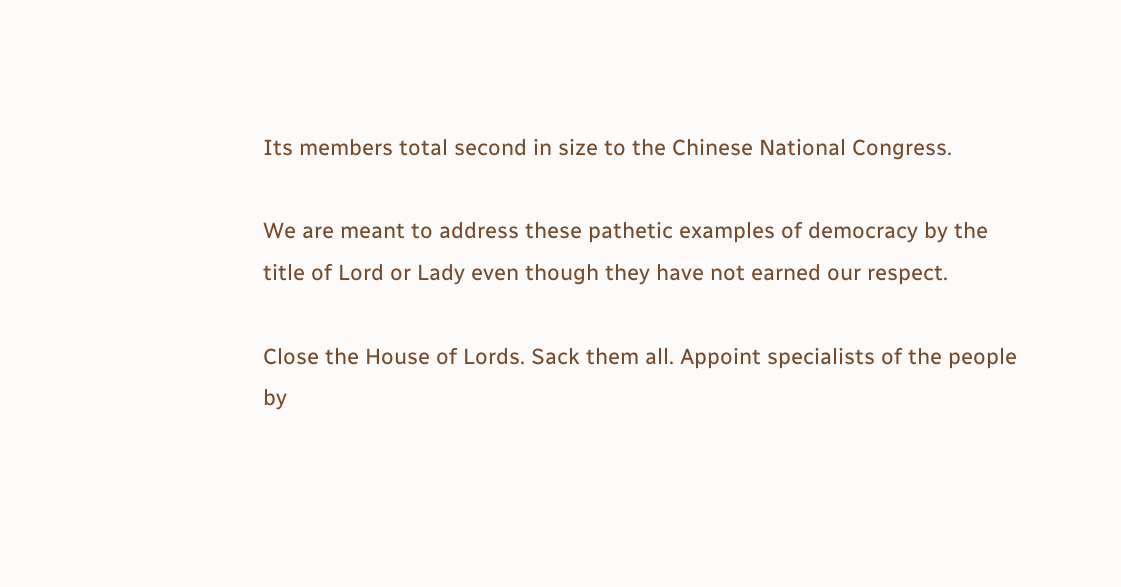Its members total second in size to the Chinese National Congress.

We are meant to address these pathetic examples of democracy by the title of Lord or Lady even though they have not earned our respect.

Close the House of Lords. Sack them all. Appoint specialists of the people by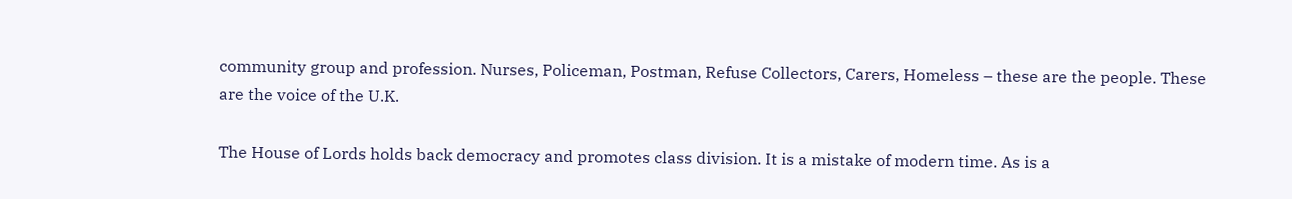community group and profession. Nurses, Policeman, Postman, Refuse Collectors, Carers, Homeless – these are the people. These are the voice of the U.K.

The House of Lords holds back democracy and promotes class division. It is a mistake of modern time. As is a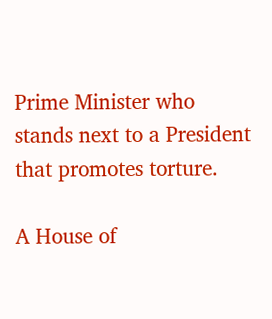Prime Minister who stands next to a President that promotes torture.

A House of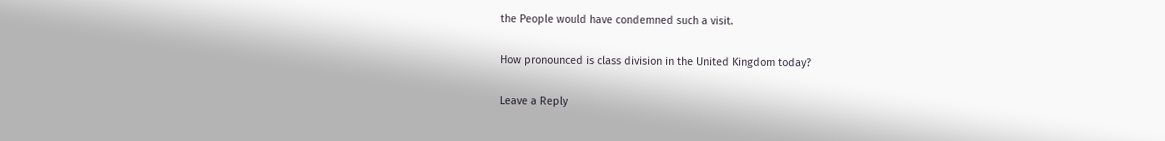the People would have condemned such a visit.

How pronounced is class division in the United Kingdom today?

Leave a Reply